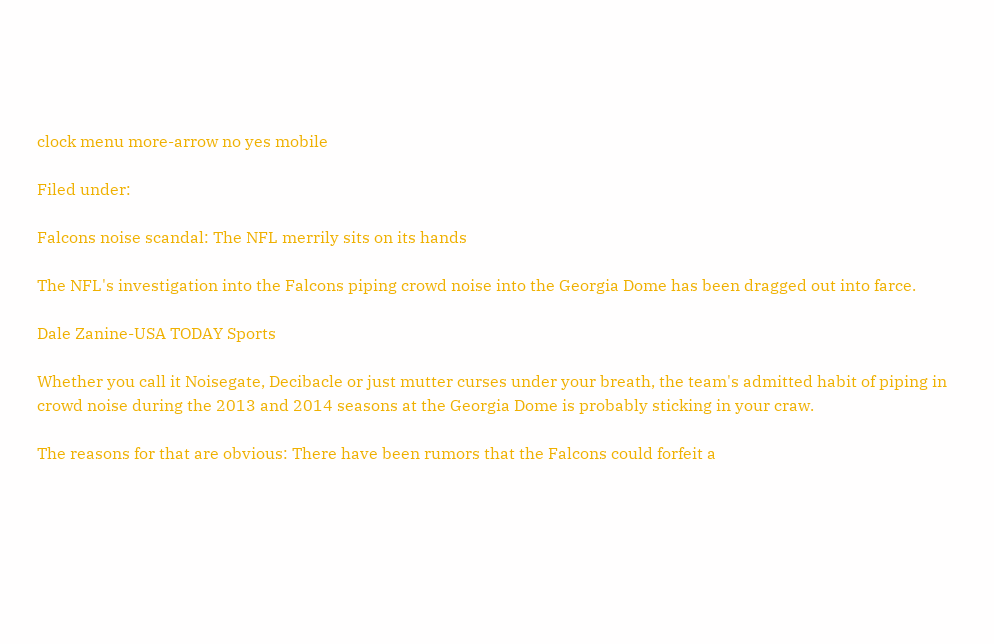clock menu more-arrow no yes mobile

Filed under:

Falcons noise scandal: The NFL merrily sits on its hands

The NFL's investigation into the Falcons piping crowd noise into the Georgia Dome has been dragged out into farce.

Dale Zanine-USA TODAY Sports

Whether you call it Noisegate, Decibacle or just mutter curses under your breath, the team's admitted habit of piping in crowd noise during the 2013 and 2014 seasons at the Georgia Dome is probably sticking in your craw.

The reasons for that are obvious: There have been rumors that the Falcons could forfeit a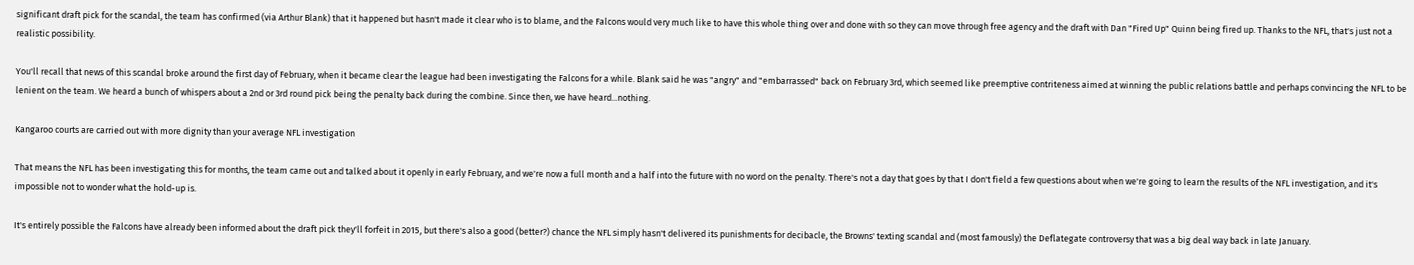significant draft pick for the scandal, the team has confirmed (via Arthur Blank) that it happened but hasn't made it clear who is to blame, and the Falcons would very much like to have this whole thing over and done with so they can move through free agency and the draft with Dan "Fired Up" Quinn being fired up. Thanks to the NFL, that's just not a realistic possibility.

You'll recall that news of this scandal broke around the first day of February, when it became clear the league had been investigating the Falcons for a while. Blank said he was "angry" and "embarrassed" back on February 3rd, which seemed like preemptive contriteness aimed at winning the public relations battle and perhaps convincing the NFL to be lenient on the team. We heard a bunch of whispers about a 2nd or 3rd round pick being the penalty back during the combine. Since then, we have heard...nothing.

Kangaroo courts are carried out with more dignity than your average NFL investigation

That means the NFL has been investigating this for months, the team came out and talked about it openly in early February, and we're now a full month and a half into the future with no word on the penalty. There's not a day that goes by that I don't field a few questions about when we're going to learn the results of the NFL investigation, and it's impossible not to wonder what the hold-up is.

It's entirely possible the Falcons have already been informed about the draft pick they'll forfeit in 2015, but there's also a good (better?) chance the NFL simply hasn't delivered its punishments for decibacle, the Browns' texting scandal and (most famously) the Deflategate controversy that was a big deal way back in late January.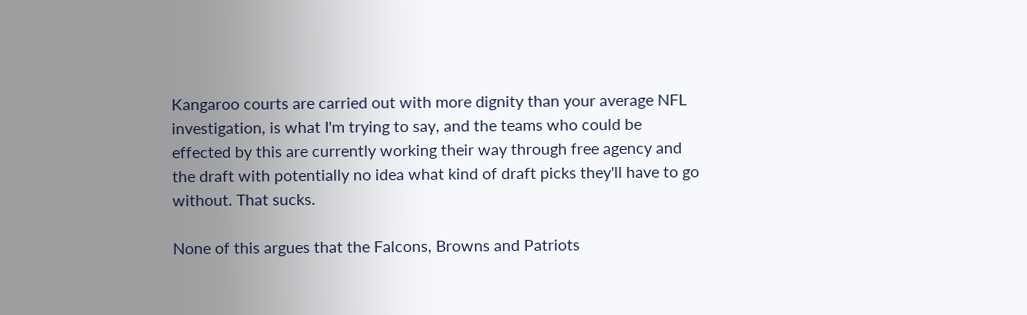Kangaroo courts are carried out with more dignity than your average NFL investigation, is what I'm trying to say, and the teams who could be effected by this are currently working their way through free agency and the draft with potentially no idea what kind of draft picks they'll have to go without. That sucks.

None of this argues that the Falcons, Browns and Patriots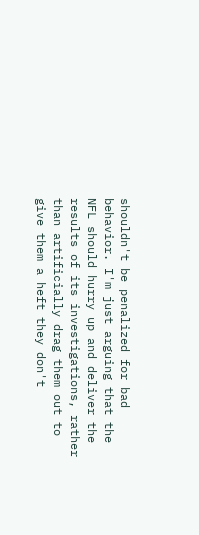shouldn't be penalized for bad behavior. I'm just arguing that the NFL should hurry up and deliver the results of its investigations, rather than artificially drag them out to give them a heft they don't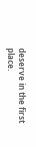deserve in the first place.